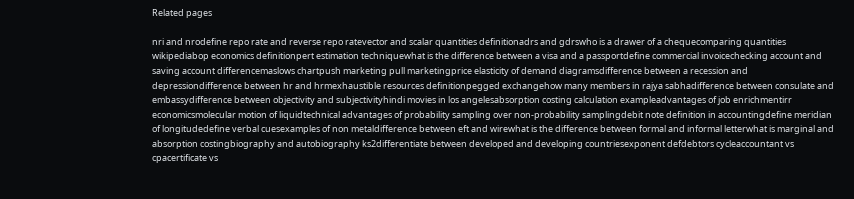Related pages

nri and nrodefine repo rate and reverse repo ratevector and scalar quantities definitionadrs and gdrswho is a drawer of a chequecomparing quantities wikipediabop economics definitionpert estimation techniquewhat is the difference between a visa and a passportdefine commercial invoicechecking account and saving account differencemaslows chartpush marketing pull marketingprice elasticity of demand diagramsdifference between a recession and depressiondifference between hr and hrmexhaustible resources definitionpegged exchangehow many members in rajya sabhadifference between consulate and embassydifference between objectivity and subjectivityhindi movies in los angelesabsorption costing calculation exampleadvantages of job enrichmentirr economicsmolecular motion of liquidtechnical advantages of probability sampling over non-probability samplingdebit note definition in accountingdefine meridian of longitudedefine verbal cuesexamples of non metaldifference between eft and wirewhat is the difference between formal and informal letterwhat is marginal and absorption costingbiography and autobiography ks2differentiate between developed and developing countriesexponent defdebtors cycleaccountant vs cpacertificate vs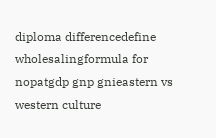diploma differencedefine wholesalingformula for nopatgdp gnp gnieastern vs western culture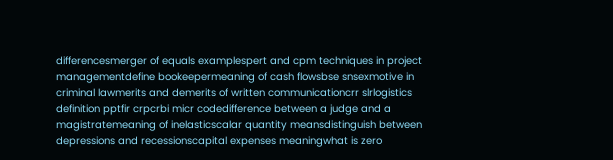differencesmerger of equals examplespert and cpm techniques in project managementdefine bookeepermeaning of cash flowsbse snsexmotive in criminal lawmerits and demerits of written communicationcrr slrlogistics definition pptfir crpcrbi micr codedifference between a judge and a magistratemeaning of inelasticscalar quantity meansdistinguish between depressions and recessionscapital expenses meaningwhat is zero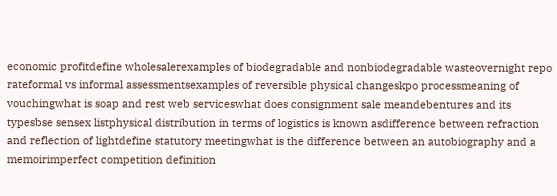economic profitdefine wholesalerexamples of biodegradable and nonbiodegradable wasteovernight repo rateformal vs informal assessmentsexamples of reversible physical changeskpo processmeaning of vouchingwhat is soap and rest web serviceswhat does consignment sale meandebentures and its typesbse sensex listphysical distribution in terms of logistics is known asdifference between refraction and reflection of lightdefine statutory meetingwhat is the difference between an autobiography and a memoirimperfect competition definition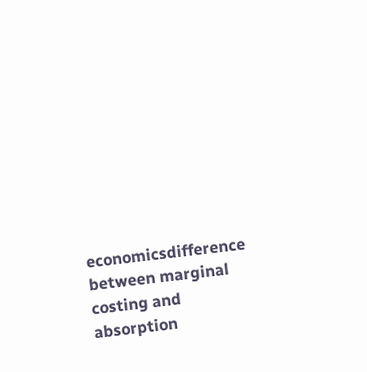economicsdifference between marginal costing and absorption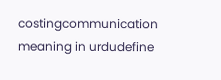costingcommunication meaning in urdudefine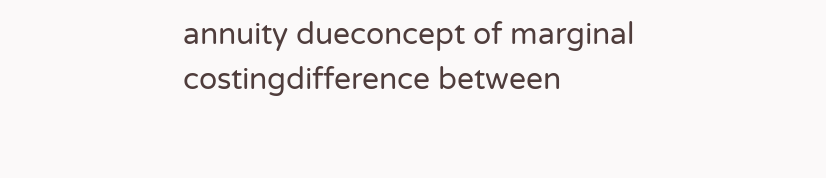annuity dueconcept of marginal costingdifference between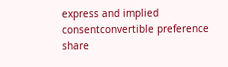express and implied consentconvertible preference share